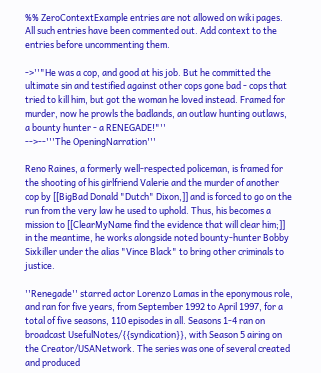%% ZeroContextExample entries are not allowed on wiki pages. All such entries have been commented out. Add context to the entries before uncommenting them.

->''"He was a cop, and good at his job. But he committed the ultimate sin and testified against other cops gone bad - cops that tried to kill him, but got the woman he loved instead. Framed for murder, now he prowls the badlands, an outlaw hunting outlaws, a bounty hunter - a RENEGADE!"''
-->--'''The OpeningNarration'''

Reno Raines, a formerly well-respected policeman, is framed for the shooting of his girlfriend Valerie and the murder of another cop by [[BigBad Donald "Dutch" Dixon,]] and is forced to go on the run from the very law he used to uphold. Thus, his becomes a mission to [[ClearMyName find the evidence that will clear him;]] in the meantime, he works alongside noted bounty-hunter Bobby Sixkiller under the alias "Vince Black" to bring other criminals to justice.

''Renegade'' starred actor Lorenzo Lamas in the eponymous role, and ran for five years, from September 1992 to April 1997, for a total of five seasons, 110 episodes in all. Seasons 1-4 ran on broadcast UsefulNotes/{{syndication}}, with Season 5 airing on the Creator/USANetwork. The series was one of several created and produced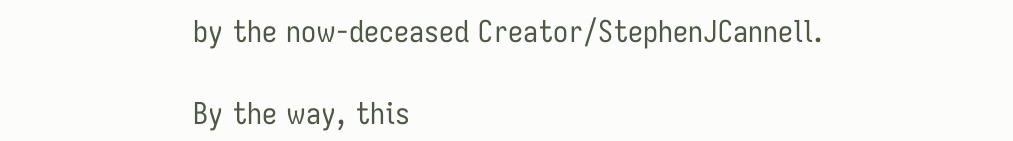by the now-deceased Creator/StephenJCannell.

By the way, this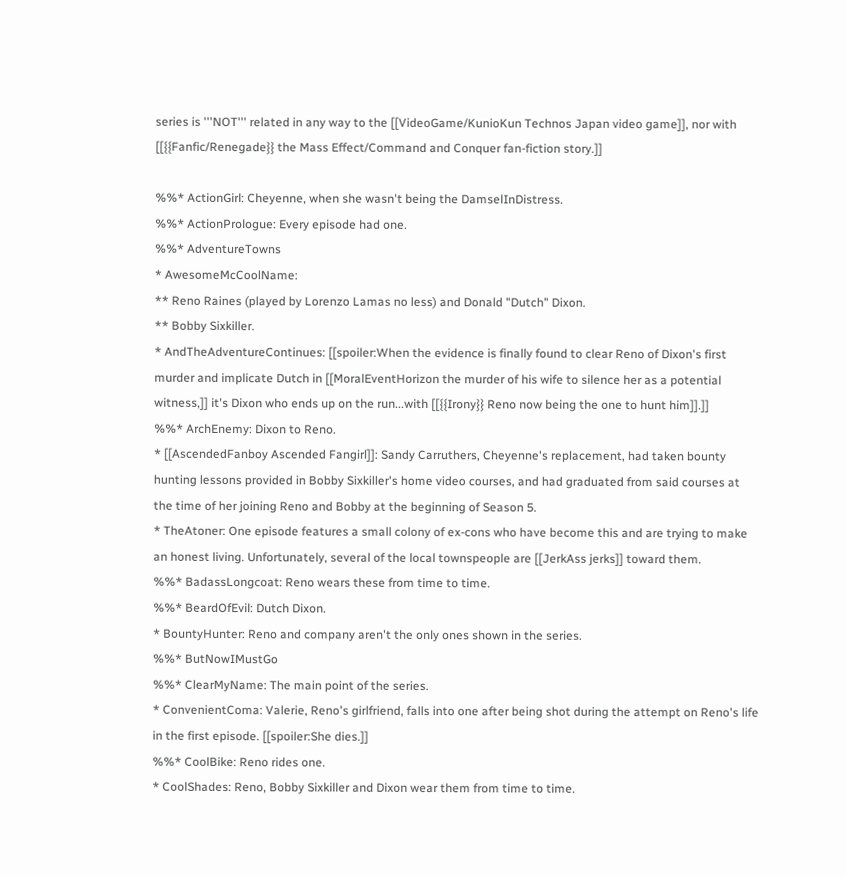series is '''NOT''' related in any way to the [[VideoGame/KunioKun Technos Japan video game]], nor with [[{{Fanfic/Renegade}} the Mass Effect/Command and Conquer fan-fiction story.]]

%%* ActionGirl: Cheyenne, when she wasn't being the DamselInDistress.
%%* ActionPrologue: Every episode had one.
%%* AdventureTowns
* AwesomeMcCoolName:
** Reno Raines (played by Lorenzo Lamas no less) and Donald "Dutch" Dixon.
** Bobby Sixkiller.
* AndTheAdventureContinues: [[spoiler:When the evidence is finally found to clear Reno of Dixon's first murder and implicate Dutch in [[MoralEventHorizon the murder of his wife to silence her as a potential witness,]] it's Dixon who ends up on the run...with [[{{Irony}} Reno now being the one to hunt him]].]]
%%* ArchEnemy: Dixon to Reno.
* [[AscendedFanboy Ascended Fangirl]]: Sandy Carruthers, Cheyenne's replacement, had taken bounty hunting lessons provided in Bobby Sixkiller's home video courses, and had graduated from said courses at the time of her joining Reno and Bobby at the beginning of Season 5.
* TheAtoner: One episode features a small colony of ex-cons who have become this and are trying to make an honest living. Unfortunately, several of the local townspeople are [[JerkAss jerks]] toward them.
%%* BadassLongcoat: Reno wears these from time to time.
%%* BeardOfEvil: Dutch Dixon.
* BountyHunter: Reno and company aren't the only ones shown in the series.
%%* ButNowIMustGo
%%* ClearMyName: The main point of the series.
* ConvenientComa: Valerie, Reno's girlfriend, falls into one after being shot during the attempt on Reno's life in the first episode. [[spoiler:She dies.]]
%%* CoolBike: Reno rides one.
* CoolShades: Reno, Bobby Sixkiller and Dixon wear them from time to time.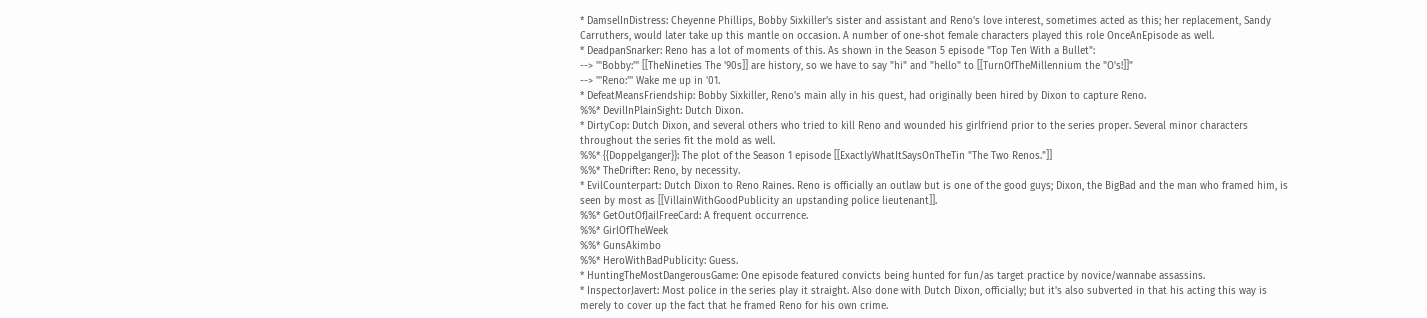* DamselInDistress: Cheyenne Phillips, Bobby Sixkiller's sister and assistant and Reno's love interest, sometimes acted as this; her replacement, Sandy Carruthers, would later take up this mantle on occasion. A number of one-shot female characters played this role OnceAnEpisode as well.
* DeadpanSnarker: Reno has a lot of moments of this. As shown in the Season 5 episode "Top Ten With a Bullet":
--> '''Bobby:''' [[TheNineties The '90s]] are history, so we have to say "hi" and "hello" to [[TurnOfTheMillennium the "O's!]]"
--> '''Reno:''' Wake me up in '01.
* DefeatMeansFriendship: Bobby Sixkiller, Reno's main ally in his quest, had originally been hired by Dixon to capture Reno.
%%* DevilInPlainSight: Dutch Dixon.
* DirtyCop: Dutch Dixon, and several others who tried to kill Reno and wounded his girlfriend prior to the series proper. Several minor characters throughout the series fit the mold as well.
%%* {{Doppelganger}}: The plot of the Season 1 episode [[ExactlyWhatItSaysOnTheTin "The Two Renos."]]
%%* TheDrifter: Reno, by necessity.
* EvilCounterpart: Dutch Dixon to Reno Raines. Reno is officially an outlaw but is one of the good guys; Dixon, the BigBad and the man who framed him, is seen by most as [[VillainWithGoodPublicity an upstanding police lieutenant]].
%%* GetOutOfJailFreeCard: A frequent occurrence.
%%* GirlOfTheWeek
%%* GunsAkimbo
%%* HeroWithBadPublicity: Guess.
* HuntingTheMostDangerousGame: One episode featured convicts being hunted for fun/as target practice by novice/wannabe assassins.
* InspectorJavert: Most police in the series play it straight. Also done with Dutch Dixon, officially; but it's also subverted in that his acting this way is merely to cover up the fact that he framed Reno for his own crime.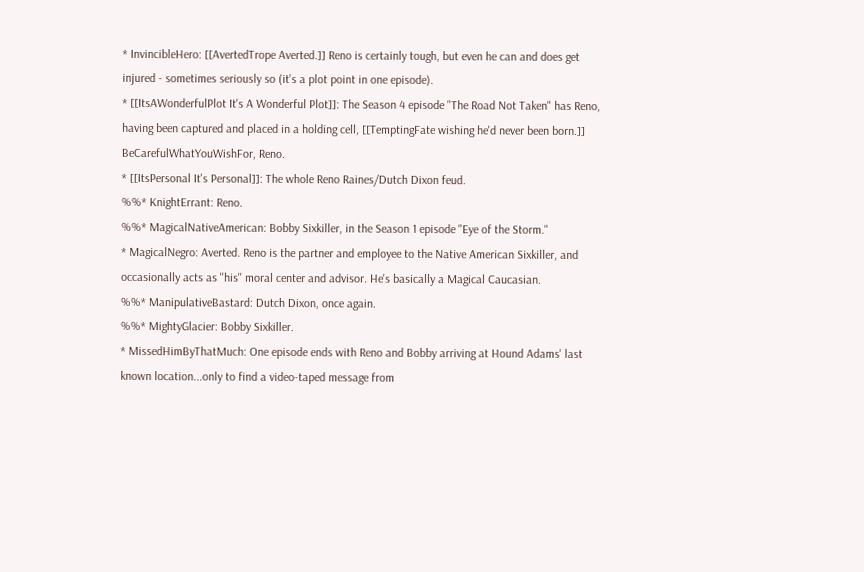* InvincibleHero: [[AvertedTrope Averted.]] Reno is certainly tough, but even he can and does get injured - sometimes seriously so (it's a plot point in one episode).
* [[ItsAWonderfulPlot It's A Wonderful Plot]]: The Season 4 episode "The Road Not Taken" has Reno, having been captured and placed in a holding cell, [[TemptingFate wishing he'd never been born.]] BeCarefulWhatYouWishFor, Reno.
* [[ItsPersonal It's Personal]]: The whole Reno Raines/Dutch Dixon feud.
%%* KnightErrant: Reno.
%%* MagicalNativeAmerican: Bobby Sixkiller, in the Season 1 episode "Eye of the Storm."
* MagicalNegro: Averted. Reno is the partner and employee to the Native American Sixkiller, and occasionally acts as ''his'' moral center and advisor. He's basically a Magical Caucasian.
%%* ManipulativeBastard: Dutch Dixon, once again.
%%* MightyGlacier: Bobby Sixkiller.
* MissedHimByThatMuch: One episode ends with Reno and Bobby arriving at Hound Adams' last known location...only to find a video-taped message from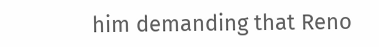him demanding that Reno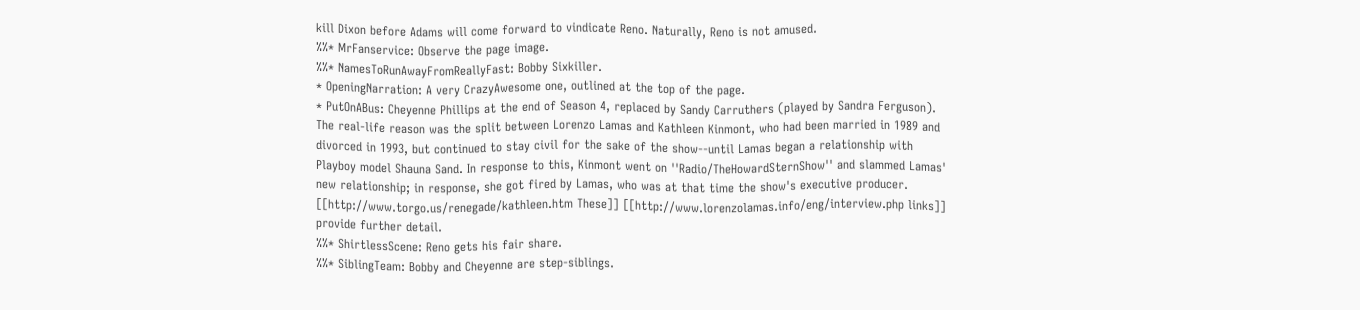kill Dixon before Adams will come forward to vindicate Reno. Naturally, Reno is not amused.
%%* MrFanservice: Observe the page image.
%%* NamesToRunAwayFromReallyFast: Bobby Sixkiller.
* OpeningNarration: A very CrazyAwesome one, outlined at the top of the page.
* PutOnABus: Cheyenne Phillips at the end of Season 4, replaced by Sandy Carruthers (played by Sandra Ferguson). The real-life reason was the split between Lorenzo Lamas and Kathleen Kinmont, who had been married in 1989 and divorced in 1993, but continued to stay civil for the sake of the show--until Lamas began a relationship with Playboy model Shauna Sand. In response to this, Kinmont went on ''Radio/TheHowardSternShow'' and slammed Lamas' new relationship; in response, she got fired by Lamas, who was at that time the show's executive producer. [[http://www.torgo.us/renegade/kathleen.htm These]] [[http://www.lorenzolamas.info/eng/interview.php links]] provide further detail.
%%* ShirtlessScene: Reno gets his fair share.
%%* SiblingTeam: Bobby and Cheyenne are step-siblings.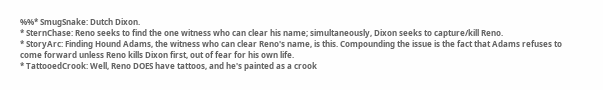%%* SmugSnake: Dutch Dixon.
* SternChase: Reno seeks to find the one witness who can clear his name; simultaneously, Dixon seeks to capture/kill Reno.
* StoryArc: Finding Hound Adams, the witness who can clear Reno's name, is this. Compounding the issue is the fact that Adams refuses to come forward unless Reno kills Dixon first, out of fear for his own life.
* TattooedCrook: Well, Reno DOES have tattoos, and he's painted as a crook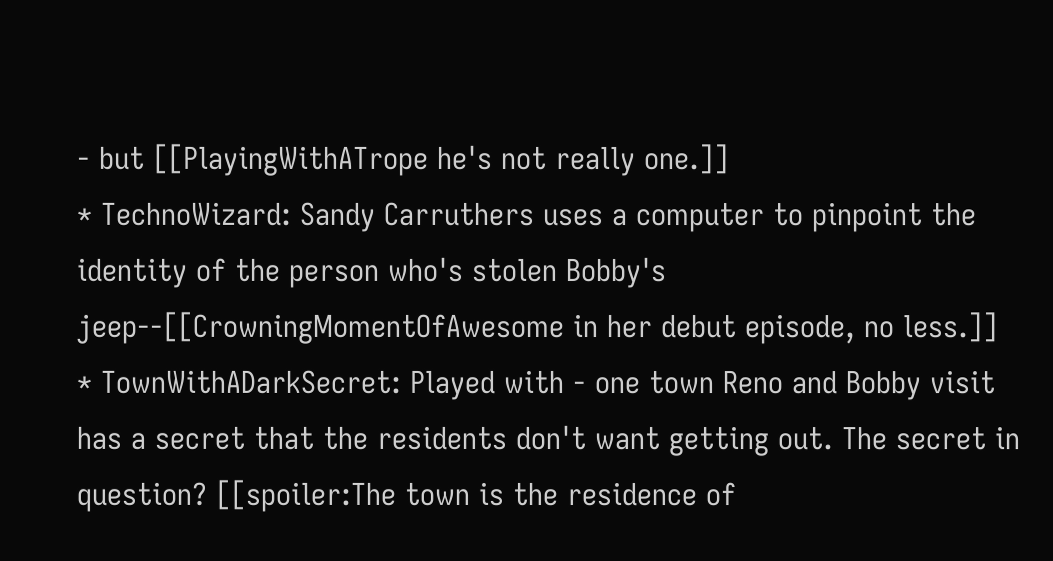- but [[PlayingWithATrope he's not really one.]]
* TechnoWizard: Sandy Carruthers uses a computer to pinpoint the identity of the person who's stolen Bobby's jeep--[[CrowningMomentOfAwesome in her debut episode, no less.]]
* TownWithADarkSecret: Played with - one town Reno and Bobby visit has a secret that the residents don't want getting out. The secret in question? [[spoiler:The town is the residence of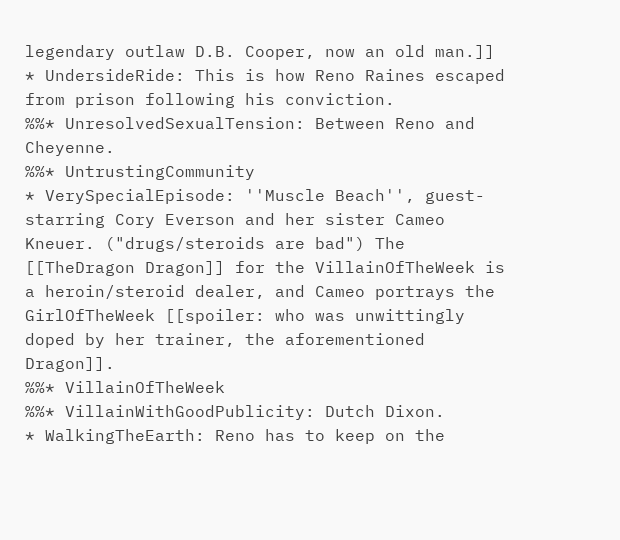legendary outlaw D.B. Cooper, now an old man.]]
* UndersideRide: This is how Reno Raines escaped from prison following his conviction.
%%* UnresolvedSexualTension: Between Reno and Cheyenne.
%%* UntrustingCommunity
* VerySpecialEpisode: ''Muscle Beach'', guest-starring Cory Everson and her sister Cameo Kneuer. ("drugs/steroids are bad") The [[TheDragon Dragon]] for the VillainOfTheWeek is a heroin/steroid dealer, and Cameo portrays the GirlOfTheWeek [[spoiler: who was unwittingly doped by her trainer, the aforementioned Dragon]].
%%* VillainOfTheWeek
%%* VillainWithGoodPublicity: Dutch Dixon.
* WalkingTheEarth: Reno has to keep on the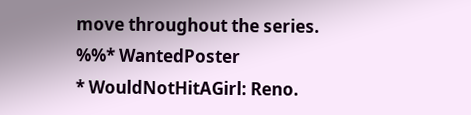move throughout the series.
%%* WantedPoster
* WouldNotHitAGirl: Reno.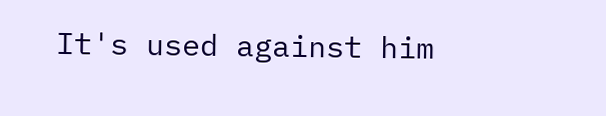It's used against him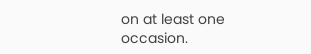on at least one occasion.